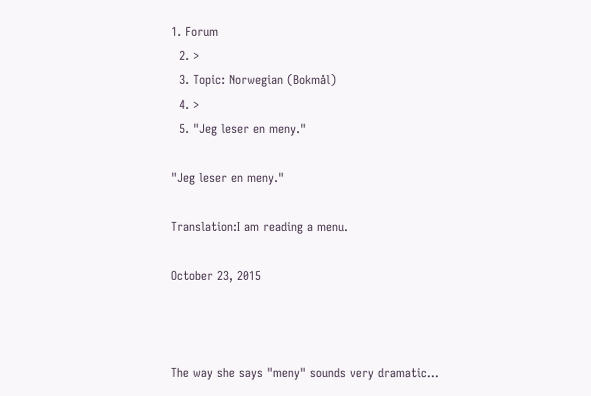1. Forum
  2. >
  3. Topic: Norwegian (Bokmål)
  4. >
  5. "Jeg leser en meny."

"Jeg leser en meny."

Translation:I am reading a menu.

October 23, 2015



The way she says "meny" sounds very dramatic...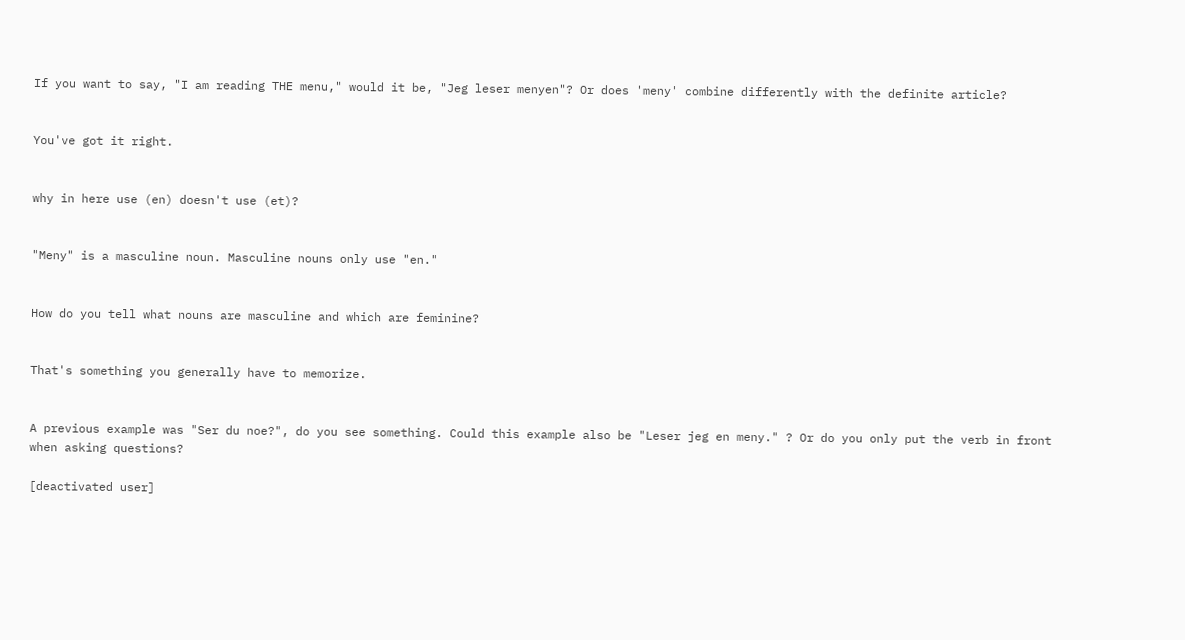If you want to say, "I am reading THE menu," would it be, "Jeg leser menyen"? Or does 'meny' combine differently with the definite article?


You've got it right.


why in here use (en) doesn't use (et)?


"Meny" is a masculine noun. Masculine nouns only use "en."


How do you tell what nouns are masculine and which are feminine?


That's something you generally have to memorize.


A previous example was "Ser du noe?", do you see something. Could this example also be "Leser jeg en meny." ? Or do you only put the verb in front when asking questions?

[deactivated user]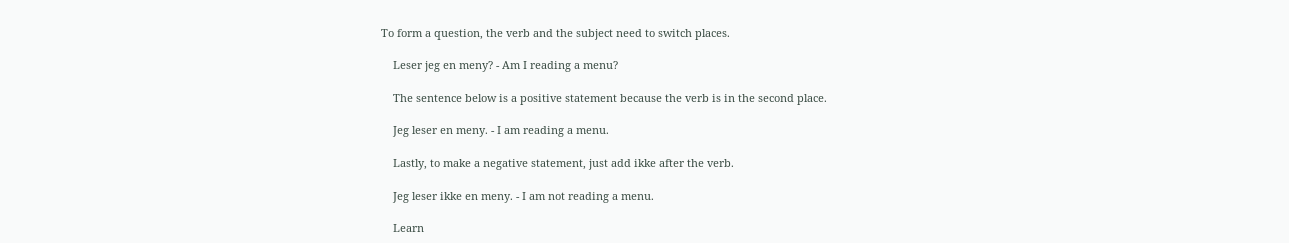To form a question, the verb and the subject need to switch places.

    Leser jeg en meny? - Am I reading a menu?

    The sentence below is a positive statement because the verb is in the second place.

    Jeg leser en meny. - I am reading a menu.

    Lastly, to make a negative statement, just add ikke after the verb.

    Jeg leser ikke en meny. - I am not reading a menu.

    Learn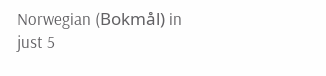Norwegian (Bokmål) in just 5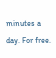minutes a day. For free.